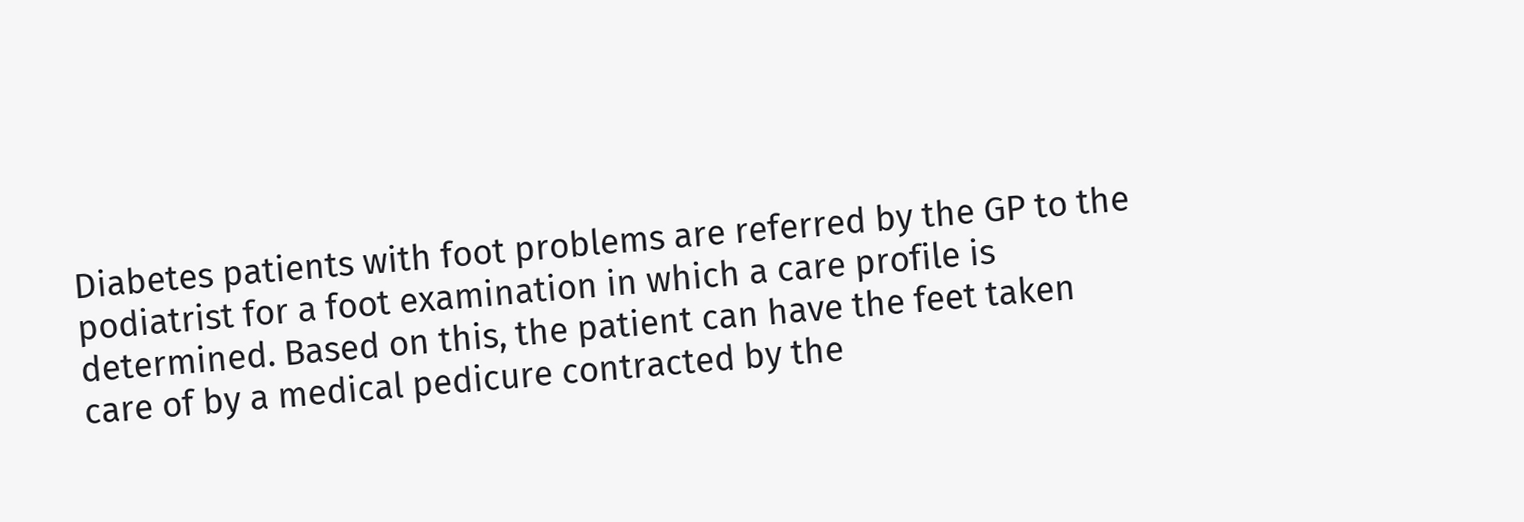Diabetes patients with foot problems are referred by the GP to the podiatrist for a foot examination in which a care profile is determined. Based on this, the patient can have the feet taken care of by a medical pedicure contracted by the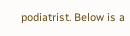podiatrist. Below is a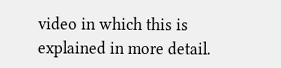video in which this is explained in more detail.